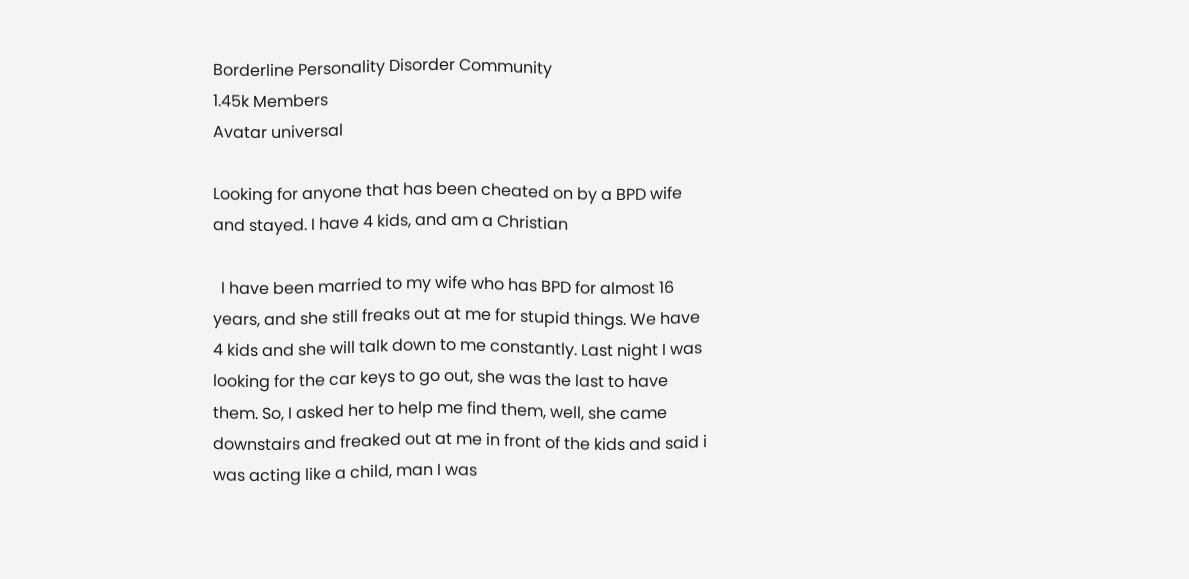Borderline Personality Disorder Community
1.45k Members
Avatar universal

Looking for anyone that has been cheated on by a BPD wife and stayed. I have 4 kids, and am a Christian

  I have been married to my wife who has BPD for almost 16 years, and she still freaks out at me for stupid things. We have 4 kids and she will talk down to me constantly. Last night I was looking for the car keys to go out, she was the last to have them. So, I asked her to help me find them, well, she came downstairs and freaked out at me in front of the kids and said i was acting like a child, man I was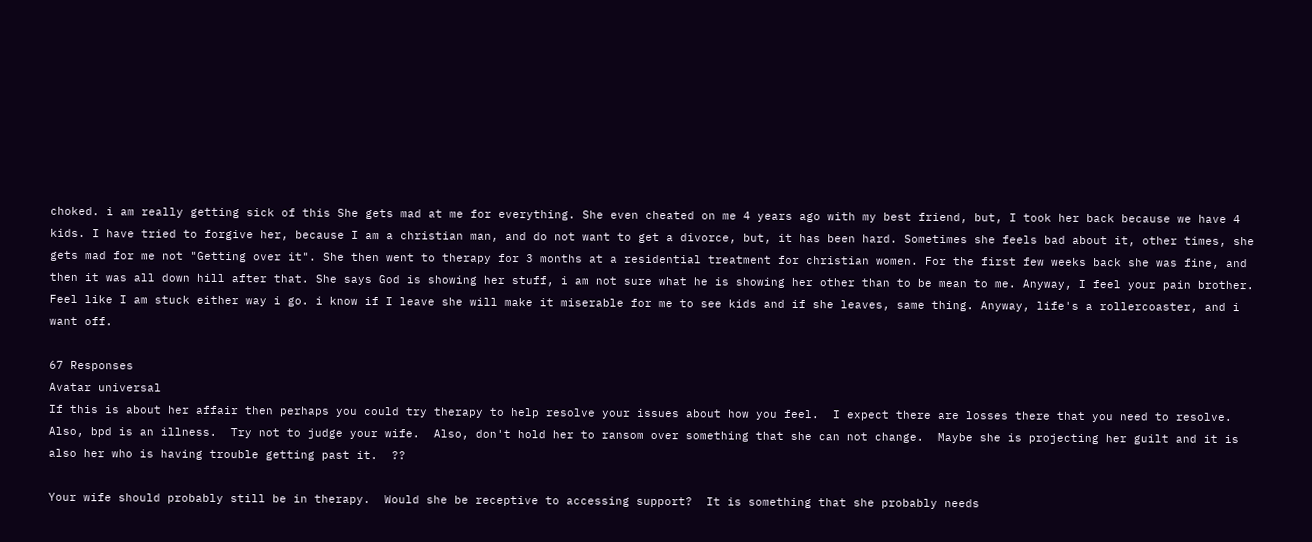choked. i am really getting sick of this She gets mad at me for everything. She even cheated on me 4 years ago with my best friend, but, I took her back because we have 4 kids. I have tried to forgive her, because I am a christian man, and do not want to get a divorce, but, it has been hard. Sometimes she feels bad about it, other times, she gets mad for me not "Getting over it". She then went to therapy for 3 months at a residential treatment for christian women. For the first few weeks back she was fine, and then it was all down hill after that. She says God is showing her stuff, i am not sure what he is showing her other than to be mean to me. Anyway, I feel your pain brother. Feel like I am stuck either way i go. i know if I leave she will make it miserable for me to see kids and if she leaves, same thing. Anyway, life's a rollercoaster, and i want off.

67 Responses
Avatar universal
If this is about her affair then perhaps you could try therapy to help resolve your issues about how you feel.  I expect there are losses there that you need to resolve.
Also, bpd is an illness.  Try not to judge your wife.  Also, don't hold her to ransom over something that she can not change.  Maybe she is projecting her guilt and it is also her who is having trouble getting past it.  ??

Your wife should probably still be in therapy.  Would she be receptive to accessing support?  It is something that she probably needs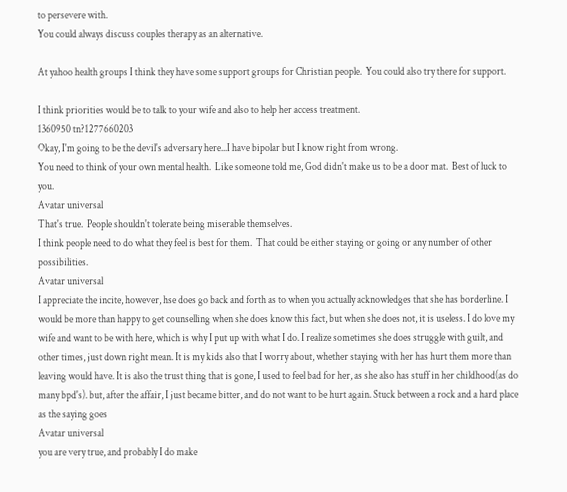to persevere with.
You could always discuss couples therapy as an alternative.

At yahoo health groups I think they have some support groups for Christian people.  You could also try there for support.

I think priorities would be to talk to your wife and also to help her access treatment.
1360950 tn?1277660203
Okay, I'm going to be the devil's adversary here...I have bipolar but I know right from wrong.
You need to think of your own mental health.  Like someone told me, God didn't make us to be a door mat.  Best of luck to you.
Avatar universal
That's true.  People shouldn't tolerate being miserable themselves.
I think people need to do what they feel is best for them.  That could be either staying or going or any number of other possibilities.
Avatar universal
I appreciate the incite, however, hse does go back and forth as to when you actually acknowledges that she has borderline. I would be more than happy to get counselling when she does know this fact, but when she does not, it is useless. I do love my wife and want to be with here, which is why I put up with what I do. I realize sometimes she does struggle with guilt, and other times, just down right mean. It is my kids also that I worry about, whether staying with her has hurt them more than leaving would have. It is also the trust thing that is gone, I used to feel bad for her, as she also has stuff in her childhood(as do many bpd's). but, after the affair, I just became bitter, and do not want to be hurt again. Stuck between a rock and a hard place as the saying goes
Avatar universal
you are very true, and probably I do make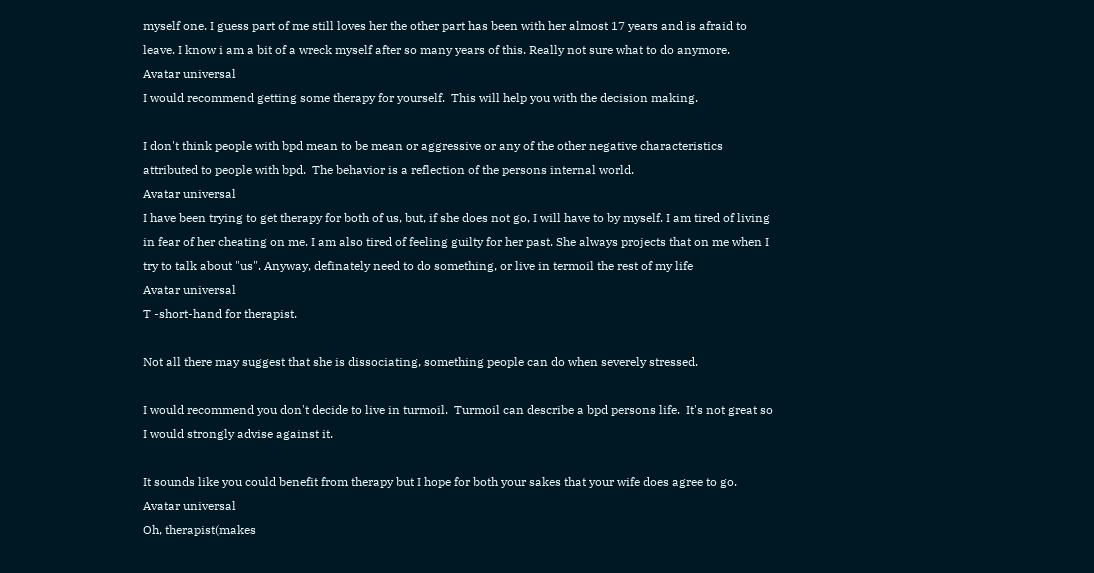myself one. I guess part of me still loves her the other part has been with her almost 17 years and is afraid to leave. I know i am a bit of a wreck myself after so many years of this. Really not sure what to do anymore.
Avatar universal
I would recommend getting some therapy for yourself.  This will help you with the decision making.

I don't think people with bpd mean to be mean or aggressive or any of the other negative characteristics attributed to people with bpd.  The behavior is a reflection of the persons internal world.
Avatar universal
I have been trying to get therapy for both of us, but, if she does not go, I will have to by myself. I am tired of living in fear of her cheating on me. I am also tired of feeling guilty for her past. She always projects that on me when I try to talk about "us". Anyway, definately need to do something, or live in termoil the rest of my life
Avatar universal
T -short-hand for therapist.

Not all there may suggest that she is dissociating, something people can do when severely stressed.

I would recommend you don't decide to live in turmoil.  Turmoil can describe a bpd persons life.  It's not great so I would strongly advise against it.

It sounds like you could benefit from therapy but I hope for both your sakes that your wife does agree to go.
Avatar universal
Oh, therapist(makes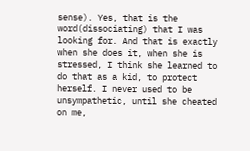sense). Yes, that is the word(dissociating) that I was looking for. And that is exactly when she does it, when she is stressed, I think she learned to do that as a kid, to protect herself. I never used to be unsympathetic, until she cheated on me,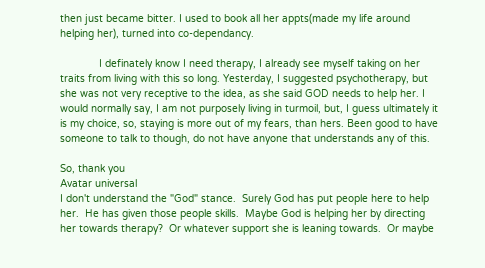then just became bitter. I used to book all her appts(made my life around helping her), turned into co-dependancy.

             I definately know I need therapy, I already see myself taking on her traits from living with this so long. Yesterday, I suggested psychotherapy, but she was not very receptive to the idea, as she said GOD needs to help her. I would normally say, I am not purposely living in turmoil, but, I guess ultimately it is my choice, so, staying is more out of my fears, than hers. Been good to have someone to talk to though, do not have anyone that understands any of this.

So, thank you
Avatar universal
I don't understand the "God" stance.  Surely God has put people here to help her.  He has given those people skills.  Maybe God is helping her by directing her towards therapy?  Or whatever support she is leaning towards.  Or maybe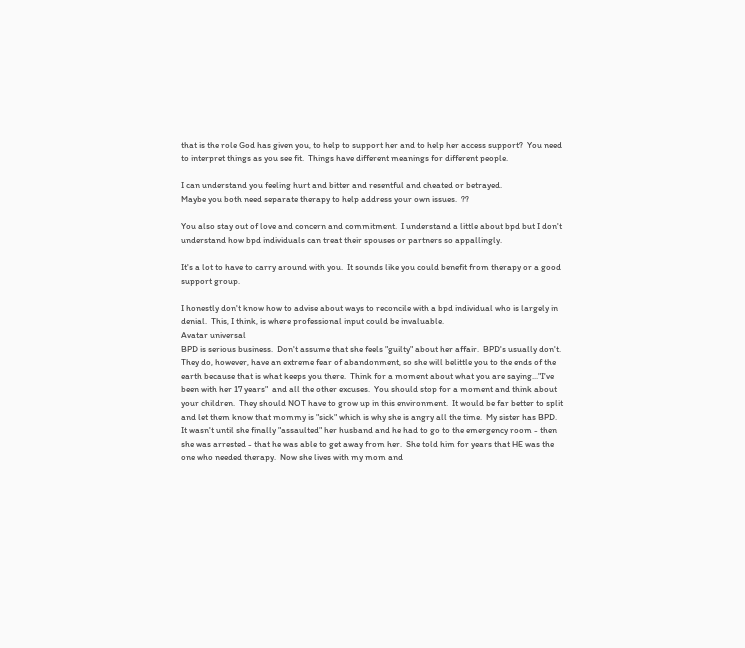that is the role God has given you, to help to support her and to help her access support?  You need to interpret things as you see fit.  Things have different meanings for different people.

I can understand you feeling hurt and bitter and resentful and cheated or betrayed.
Maybe you both need separate therapy to help address your own issues.  ??

You also stay out of love and concern and commitment.  I understand a little about bpd but I don't understand how bpd individuals can treat their spouses or partners so appallingly.

It's a lot to have to carry around with you.  It sounds like you could benefit from therapy or a good support group.

I honestly don't know how to advise about ways to reconcile with a bpd individual who is largely in denial.  This, I think, is where professional input could be invaluable.
Avatar universal
BPD is serious business.  Don't assume that she feels "guilty" about her affair.  BPD's usually don't.  They do, however, have an extreme fear of abandonment, so she will belittle you to the ends of the earth because that is what keeps you there.  Think for a moment about what you are saying..."I've been with her 17 years"  and all the other excuses.  You should stop for a moment and think about your children.  They should NOT have to grow up in this environment.  It would be far better to split and let them know that mommy is "sick" which is why she is angry all the time.  My sister has BPD.  It wasn't until she finally "assaulted" her husband and he had to go to the emergency room - then she was arrested - that he was able to get away from her.  She told him for years that HE was the one who needed therapy.  Now she lives with my mom and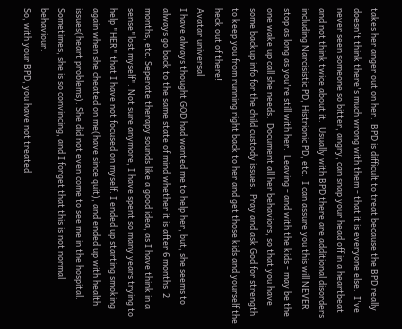takes her anger out on her.  BPD is difficult to treat because the BPD really doesn't think there's much wrong with them - that it is everyone else.  I've never seen someone so bitter, angry, can snap your head off in a heartbeat and not think twice about it.  Usually with BPD there are additional disorders including Narcisistic PD, Histrionic PD, etc.  I can assure you this will NEVER stop as long as you're still with her.  Leaving - and with the kids - may be the one wake up call she needs.  Document all her behaviors, so that you have some backup info for the child custody issues.  Pray and ask God for strength to keep you from running right back to her and get those kids and yourself the heck out of there!
Avatar universal
I have always thought GOD had wanted me to help her, but, she seems to always go back to the same state of mind whether it is after 6 months  2 months, etc. Seperate therapy sounds like a good idea, as I have think in a sense"lost myself". Not sure anymore, I have spent so many years trying to help "HER" that I have not focused on myself. I ended up starting smoking again when she cheated on me(have since quit), and ended up with health issues(heart problems). She did not even come to see me in the hospital. Sometimes, she is so convincing, and I forget that this is not normal behaviour.
So, with your BPD, you have not treated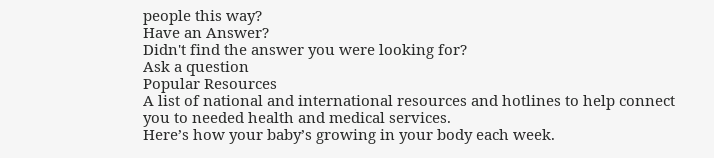people this way?
Have an Answer?
Didn't find the answer you were looking for?
Ask a question
Popular Resources
A list of national and international resources and hotlines to help connect you to needed health and medical services.
Here’s how your baby’s growing in your body each week.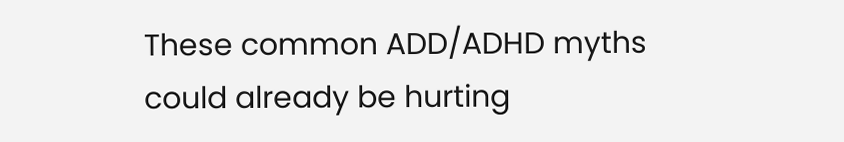These common ADD/ADHD myths could already be hurting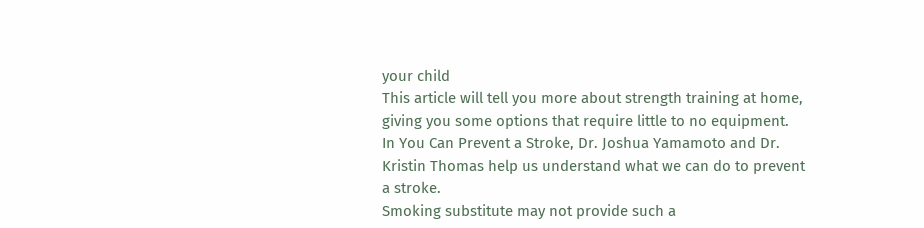your child
This article will tell you more about strength training at home, giving you some options that require little to no equipment.
In You Can Prevent a Stroke, Dr. Joshua Yamamoto and Dr. Kristin Thomas help us understand what we can do to prevent a stroke.
Smoking substitute may not provide such a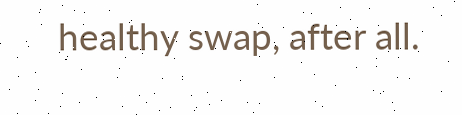healthy swap, after all.